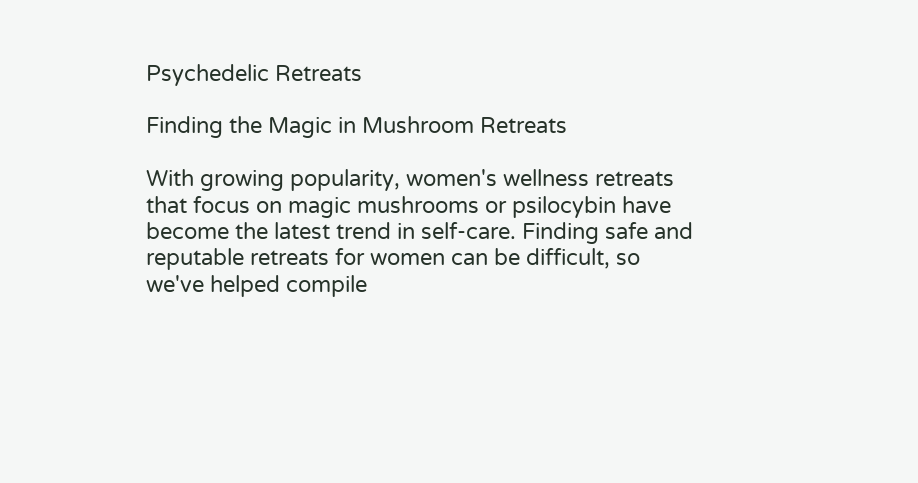Psychedelic Retreats

Finding the Magic in Mushroom Retreats

With growing popularity, women's wellness retreats that focus on magic mushrooms or psilocybin have become the latest trend in self-care. Finding safe and reputable retreats for women can be difficult, so we've helped compile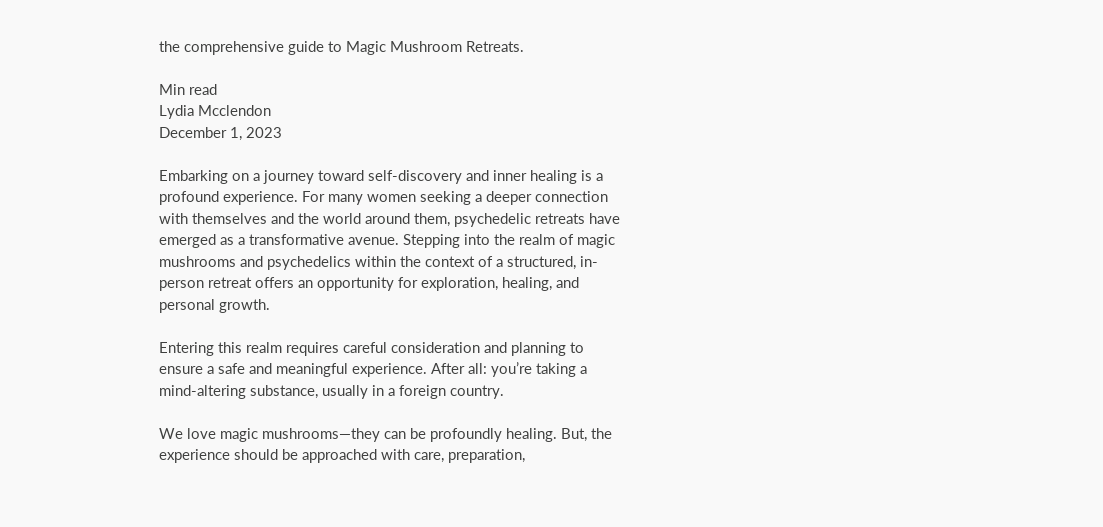the comprehensive guide to Magic Mushroom Retreats.

Min read
Lydia Mcclendon
December 1, 2023

Embarking on a journey toward self-discovery and inner healing is a profound experience. For many women seeking a deeper connection with themselves and the world around them, psychedelic retreats have emerged as a transformative avenue. Stepping into the realm of magic mushrooms and psychedelics within the context of a structured, in-person retreat offers an opportunity for exploration, healing, and personal growth.

Entering this realm requires careful consideration and planning to ensure a safe and meaningful experience. After all: you’re taking a mind-altering substance, usually in a foreign country.

We love magic mushrooms—they can be profoundly healing. But, the experience should be approached with care, preparation,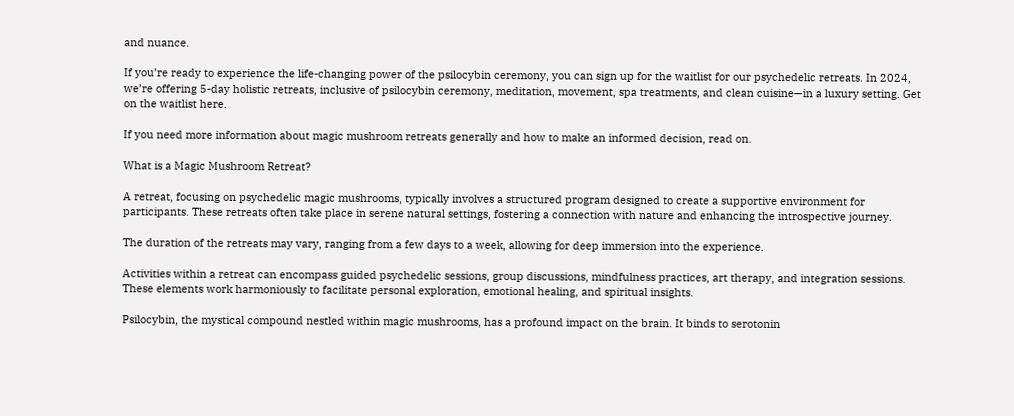and nuance.

If you’re ready to experience the life-changing power of the psilocybin ceremony, you can sign up for the waitlist for our psychedelic retreats. In 2024, we’re offering 5-day holistic retreats, inclusive of psilocybin ceremony, meditation, movement, spa treatments, and clean cuisine—in a luxury setting. Get on the waitlist here.

If you need more information about magic mushroom retreats generally and how to make an informed decision, read on.

What is a Magic Mushroom Retreat?

A retreat, focusing on psychedelic magic mushrooms, typically involves a structured program designed to create a supportive environment for participants. These retreats often take place in serene natural settings, fostering a connection with nature and enhancing the introspective journey.

The duration of the retreats may vary, ranging from a few days to a week, allowing for deep immersion into the experience.

Activities within a retreat can encompass guided psychedelic sessions, group discussions, mindfulness practices, art therapy, and integration sessions. These elements work harmoniously to facilitate personal exploration, emotional healing, and spiritual insights.

Psilocybin, the mystical compound nestled within magic mushrooms, has a profound impact on the brain. It binds to serotonin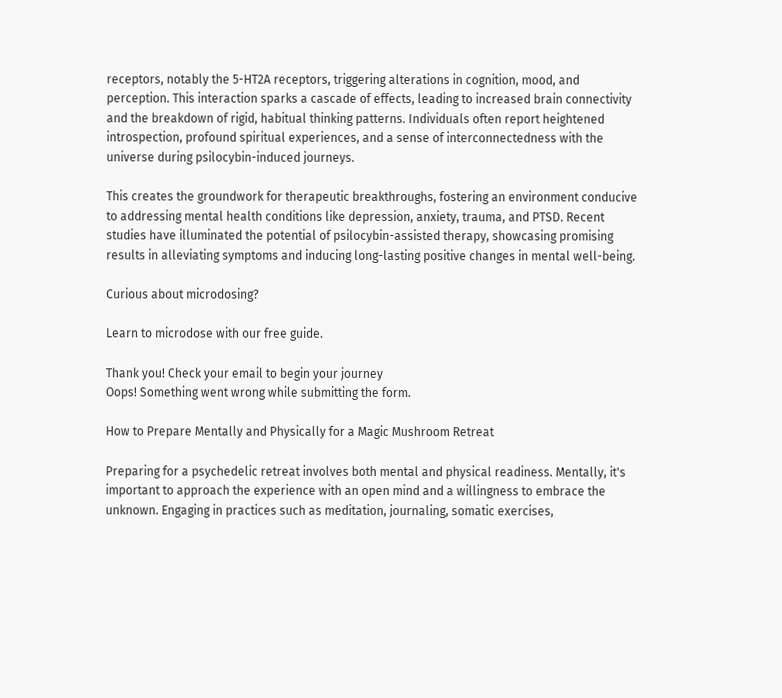receptors, notably the 5-HT2A receptors, triggering alterations in cognition, mood, and perception. This interaction sparks a cascade of effects, leading to increased brain connectivity and the breakdown of rigid, habitual thinking patterns. Individuals often report heightened introspection, profound spiritual experiences, and a sense of interconnectedness with the universe during psilocybin-induced journeys.

This creates the groundwork for therapeutic breakthroughs, fostering an environment conducive to addressing mental health conditions like depression, anxiety, trauma, and PTSD. Recent studies have illuminated the potential of psilocybin-assisted therapy, showcasing promising results in alleviating symptoms and inducing long-lasting positive changes in mental well-being.

Curious about microdosing?

Learn to microdose with our free guide.

Thank you! Check your email to begin your journey
Oops! Something went wrong while submitting the form.

How to Prepare Mentally and Physically for a Magic Mushroom Retreat

Preparing for a psychedelic retreat involves both mental and physical readiness. Mentally, it's important to approach the experience with an open mind and a willingness to embrace the unknown. Engaging in practices such as meditation, journaling, somatic exercises,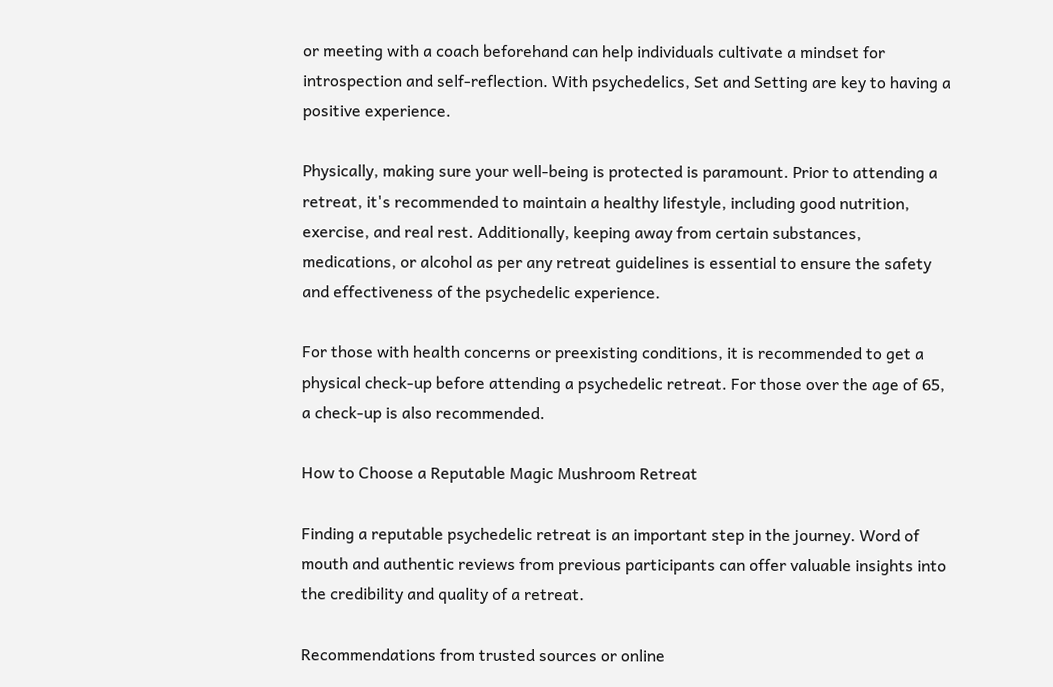or meeting with a coach beforehand can help individuals cultivate a mindset for introspection and self-reflection. With psychedelics, Set and Setting are key to having a positive experience.

Physically, making sure your well-being is protected is paramount. Prior to attending a retreat, it's recommended to maintain a healthy lifestyle, including good nutrition, exercise, and real rest. Additionally, keeping away from certain substances, medications, or alcohol as per any retreat guidelines is essential to ensure the safety and effectiveness of the psychedelic experience.

For those with health concerns or preexisting conditions, it is recommended to get a physical check-up before attending a psychedelic retreat. For those over the age of 65, a check-up is also recommended.

How to Choose a Reputable Magic Mushroom Retreat

Finding a reputable psychedelic retreat is an important step in the journey. Word of mouth and authentic reviews from previous participants can offer valuable insights into the credibility and quality of a retreat.

Recommendations from trusted sources or online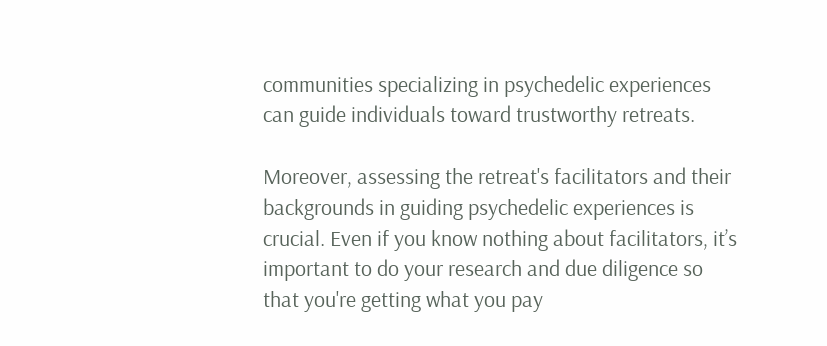communities specializing in psychedelic experiences can guide individuals toward trustworthy retreats.

Moreover, assessing the retreat's facilitators and their backgrounds in guiding psychedelic experiences is crucial. Even if you know nothing about facilitators, it’s important to do your research and due diligence so that you're getting what you pay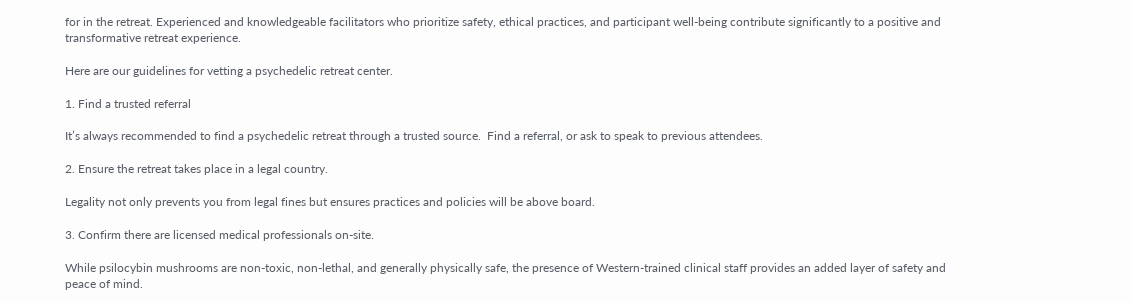for in the retreat. Experienced and knowledgeable facilitators who prioritize safety, ethical practices, and participant well-being contribute significantly to a positive and transformative retreat experience.

Here are our guidelines for vetting a psychedelic retreat center.

1. Find a trusted referral

It’s always recommended to find a psychedelic retreat through a trusted source.  Find a referral, or ask to speak to previous attendees.

2. Ensure the retreat takes place in a legal country.

Legality not only prevents you from legal fines but ensures practices and policies will be above board.

3. Confirm there are licensed medical professionals on-site.

While psilocybin mushrooms are non-toxic, non-lethal, and generally physically safe, the presence of Western-trained clinical staff provides an added layer of safety and peace of mind.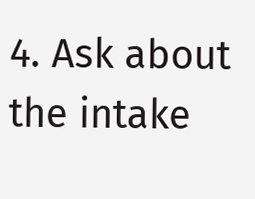4. Ask about the intake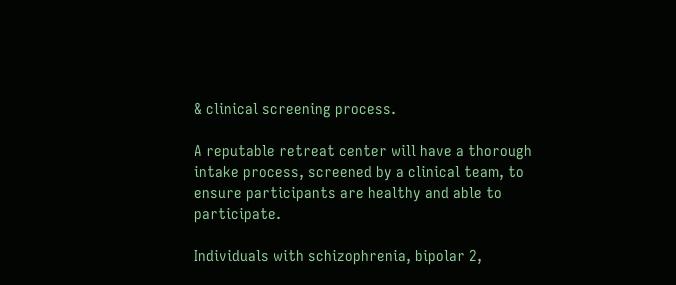& clinical screening process.

A reputable retreat center will have a thorough intake process, screened by a clinical team, to ensure participants are healthy and able to participate.

Individuals with schizophrenia, bipolar 2,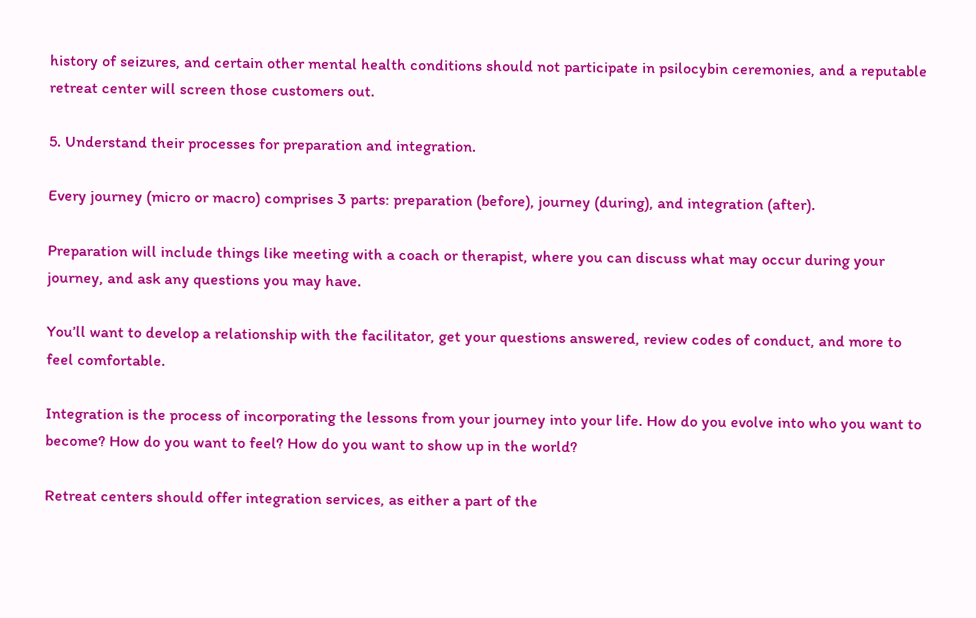history of seizures, and certain other mental health conditions should not participate in psilocybin ceremonies, and a reputable retreat center will screen those customers out.

5. Understand their processes for preparation and integration.

Every journey (micro or macro) comprises 3 parts: preparation (before), journey (during), and integration (after).

Preparation will include things like meeting with a coach or therapist, where you can discuss what may occur during your journey, and ask any questions you may have.

You’ll want to develop a relationship with the facilitator, get your questions answered, review codes of conduct, and more to feel comfortable.

Integration is the process of incorporating the lessons from your journey into your life. How do you evolve into who you want to become? How do you want to feel? How do you want to show up in the world?

Retreat centers should offer integration services, as either a part of the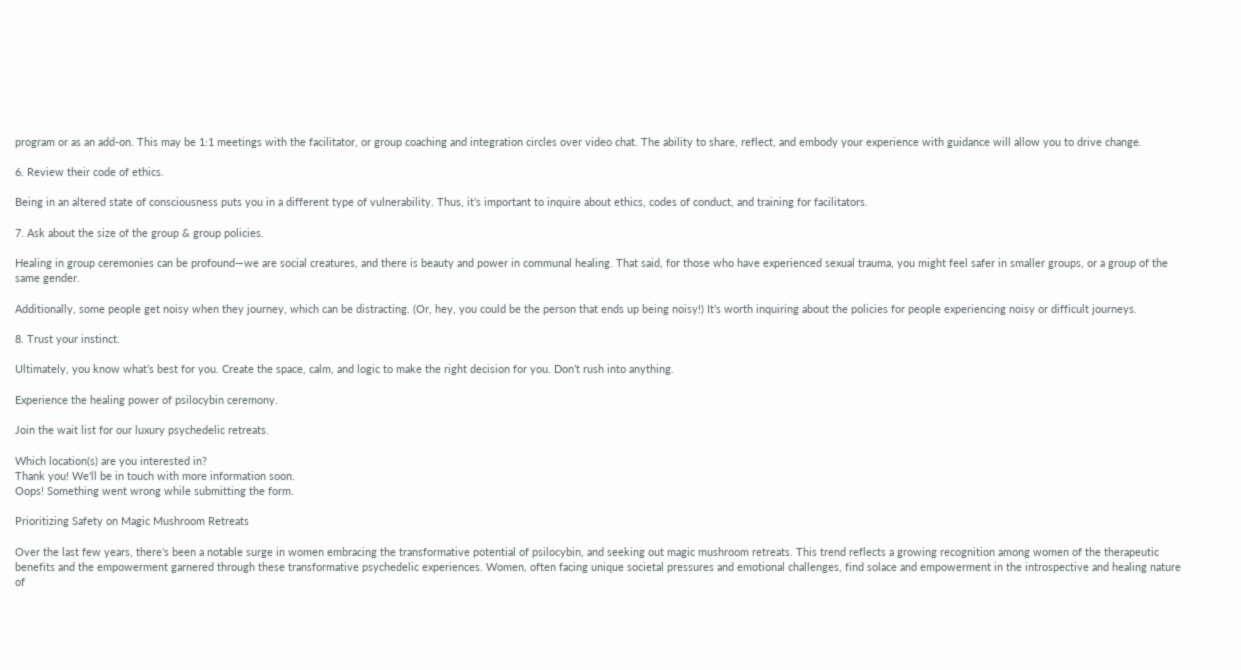program or as an add-on. This may be 1:1 meetings with the facilitator, or group coaching and integration circles over video chat. The ability to share, reflect, and embody your experience with guidance will allow you to drive change.

6. Review their code of ethics.

Being in an altered state of consciousness puts you in a different type of vulnerability. Thus, it’s important to inquire about ethics, codes of conduct, and training for facilitators.

7. Ask about the size of the group & group policies.

Healing in group ceremonies can be profound—we are social creatures, and there is beauty and power in communal healing. That said, for those who have experienced sexual trauma, you might feel safer in smaller groups, or a group of the same gender.

Additionally, some people get noisy when they journey, which can be distracting. (Or, hey, you could be the person that ends up being noisy!) It’s worth inquiring about the policies for people experiencing noisy or difficult journeys.

8. Trust your instinct.

Ultimately, you know what’s best for you. Create the space, calm, and logic to make the right decision for you. Don’t rush into anything.

Experience the healing power of psilocybin ceremony.

Join the wait list for our luxury psychedelic retreats.

Which location(s) are you interested in?
Thank you! We'll be in touch with more information soon.
Oops! Something went wrong while submitting the form.

Prioritizing Safety on Magic Mushroom Retreats

Over the last few years, there’s been a notable surge in women embracing the transformative potential of psilocybin, and seeking out magic mushroom retreats. This trend reflects a growing recognition among women of the therapeutic benefits and the empowerment garnered through these transformative psychedelic experiences. Women, often facing unique societal pressures and emotional challenges, find solace and empowerment in the introspective and healing nature of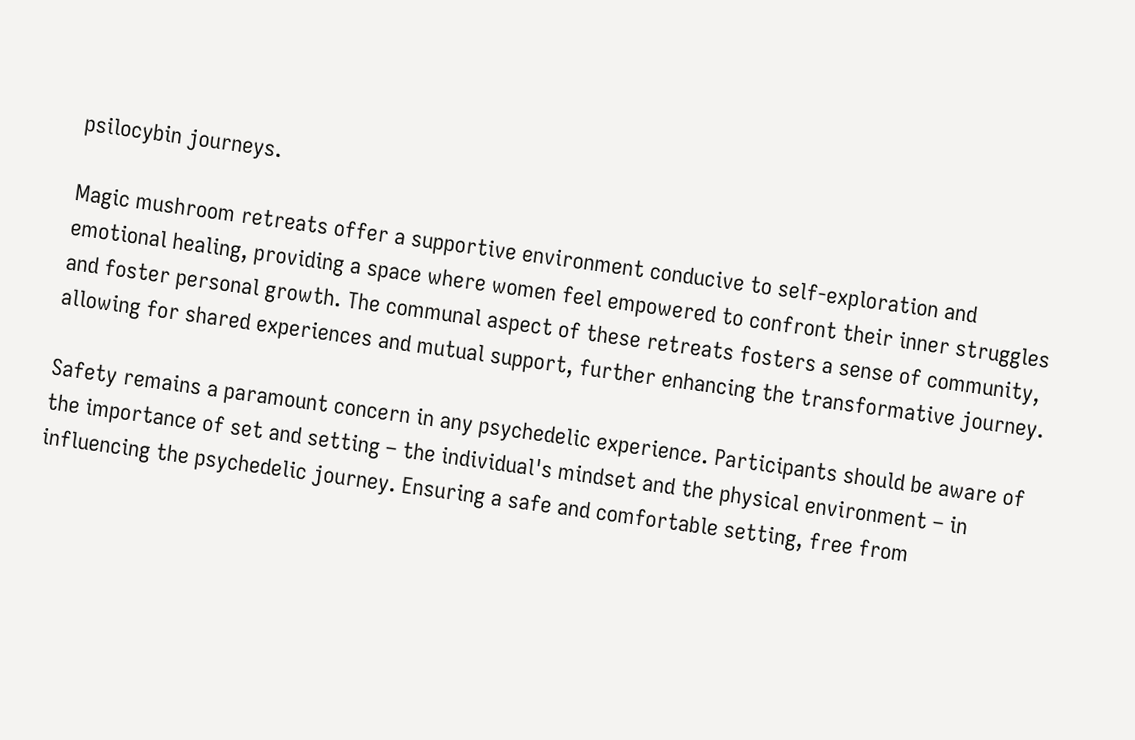psilocybin journeys.

Magic mushroom retreats offer a supportive environment conducive to self-exploration and emotional healing, providing a space where women feel empowered to confront their inner struggles and foster personal growth. The communal aspect of these retreats fosters a sense of community, allowing for shared experiences and mutual support, further enhancing the transformative journey.

Safety remains a paramount concern in any psychedelic experience. Participants should be aware of the importance of set and setting – the individual's mindset and the physical environment – in influencing the psychedelic journey. Ensuring a safe and comfortable setting, free from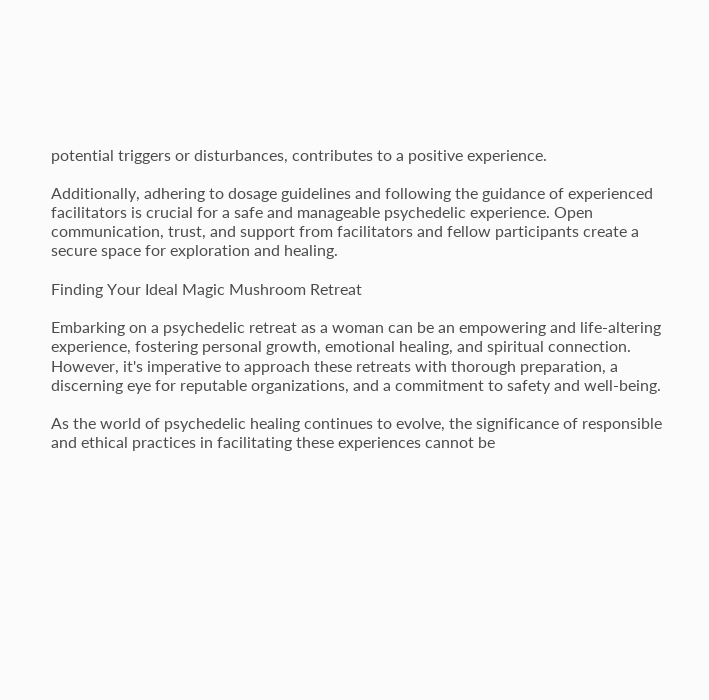potential triggers or disturbances, contributes to a positive experience.

Additionally, adhering to dosage guidelines and following the guidance of experienced facilitators is crucial for a safe and manageable psychedelic experience. Open communication, trust, and support from facilitators and fellow participants create a secure space for exploration and healing.

Finding Your Ideal Magic Mushroom Retreat

Embarking on a psychedelic retreat as a woman can be an empowering and life-altering experience, fostering personal growth, emotional healing, and spiritual connection. However, it's imperative to approach these retreats with thorough preparation, a discerning eye for reputable organizations, and a commitment to safety and well-being.

As the world of psychedelic healing continues to evolve, the significance of responsible and ethical practices in facilitating these experiences cannot be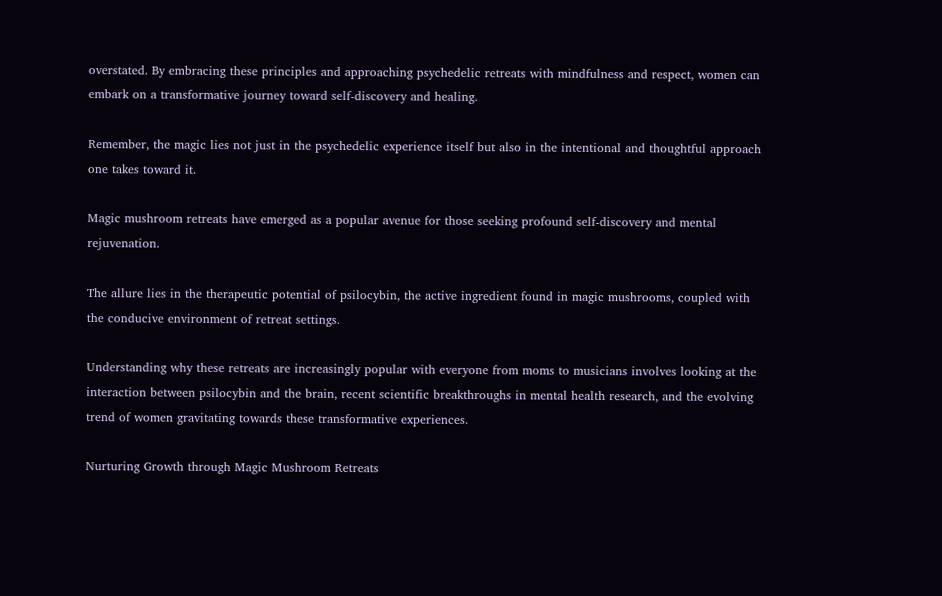overstated. By embracing these principles and approaching psychedelic retreats with mindfulness and respect, women can embark on a transformative journey toward self-discovery and healing.

Remember, the magic lies not just in the psychedelic experience itself but also in the intentional and thoughtful approach one takes toward it.

Magic mushroom retreats have emerged as a popular avenue for those seeking profound self-discovery and mental rejuvenation.

The allure lies in the therapeutic potential of psilocybin, the active ingredient found in magic mushrooms, coupled with the conducive environment of retreat settings.

Understanding why these retreats are increasingly popular with everyone from moms to musicians involves looking at the interaction between psilocybin and the brain, recent scientific breakthroughs in mental health research, and the evolving trend of women gravitating towards these transformative experiences.

Nurturing Growth through Magic Mushroom Retreats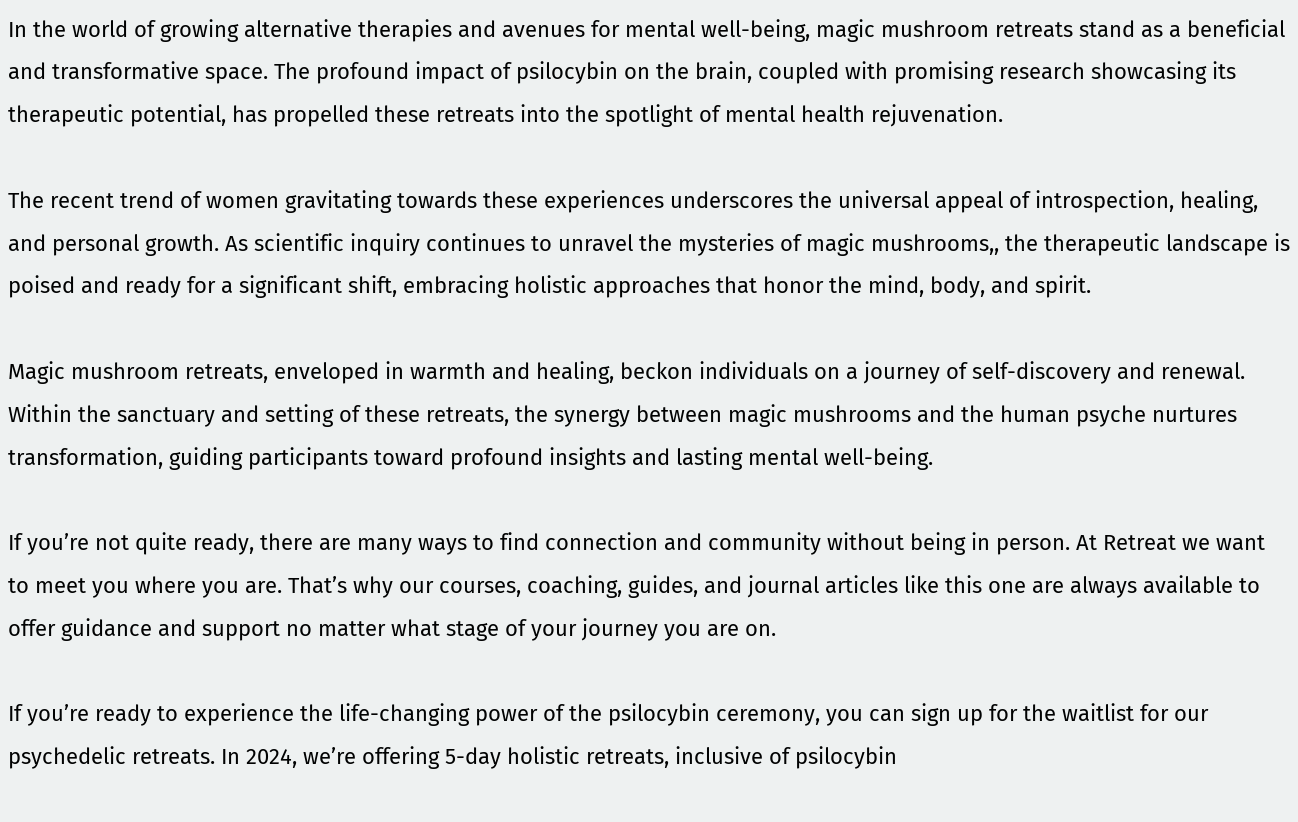In the world of growing alternative therapies and avenues for mental well-being, magic mushroom retreats stand as a beneficial and transformative space. The profound impact of psilocybin on the brain, coupled with promising research showcasing its therapeutic potential, has propelled these retreats into the spotlight of mental health rejuvenation.

The recent trend of women gravitating towards these experiences underscores the universal appeal of introspection, healing, and personal growth. As scientific inquiry continues to unravel the mysteries of magic mushrooms,, the therapeutic landscape is poised and ready for a significant shift, embracing holistic approaches that honor the mind, body, and spirit.

Magic mushroom retreats, enveloped in warmth and healing, beckon individuals on a journey of self-discovery and renewal. Within the sanctuary and setting of these retreats, the synergy between magic mushrooms and the human psyche nurtures transformation, guiding participants toward profound insights and lasting mental well-being.

If you’re not quite ready, there are many ways to find connection and community without being in person. At Retreat we want to meet you where you are. That’s why our courses, coaching, guides, and journal articles like this one are always available to offer guidance and support no matter what stage of your journey you are on.

If you’re ready to experience the life-changing power of the psilocybin ceremony, you can sign up for the waitlist for our psychedelic retreats. In 2024, we’re offering 5-day holistic retreats, inclusive of psilocybin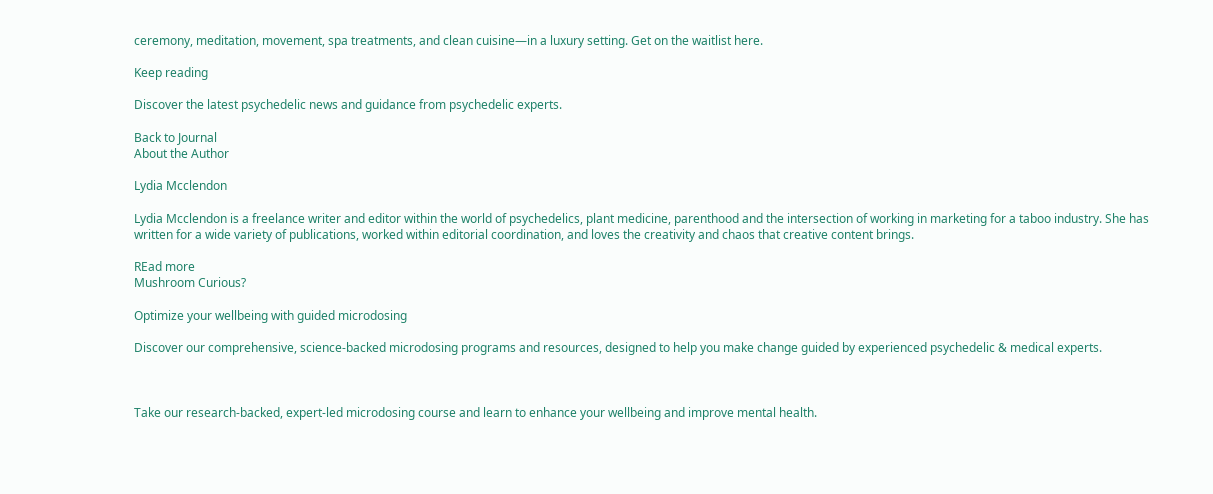ceremony, meditation, movement, spa treatments, and clean cuisine—in a luxury setting. Get on the waitlist here.

Keep reading

Discover the latest psychedelic news and guidance from psychedelic experts.

Back to Journal
About the Author

Lydia Mcclendon

Lydia Mcclendon is a freelance writer and editor within the world of psychedelics, plant medicine, parenthood and the intersection of working in marketing for a taboo industry. She has written for a wide variety of publications, worked within editorial coordination, and loves the creativity and chaos that creative content brings.

REad more
Mushroom Curious?

Optimize your wellbeing with guided microdosing

Discover our comprehensive, science-backed microdosing programs and resources, designed to help you make change guided by experienced psychedelic & medical experts.



Take our research-backed, expert-led microdosing course and learn to enhance your wellbeing and improve mental health.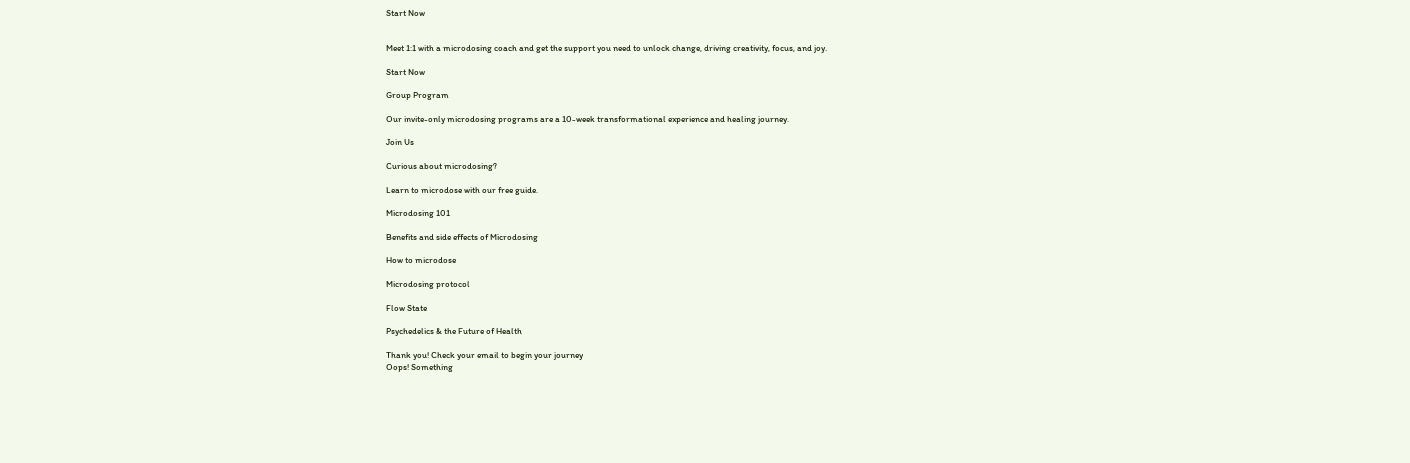Start Now


Meet 1:1 with a microdosing coach and get the support you need to unlock change, driving creativity, focus, and joy.

Start Now

Group Program

Our invite-only microdosing programs are a 10-week transformational experience and healing journey.

Join Us

Curious about microdosing?

Learn to microdose with our free guide.

Microdosing 101

Benefits and side effects of Microdosing

How to microdose

Microdosing protocol

Flow State

Psychedelics & the Future of Health

Thank you! Check your email to begin your journey
Oops! Something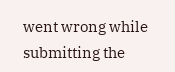went wrong while submitting the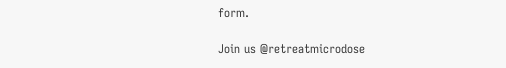form.

Join us @retreatmicrodose